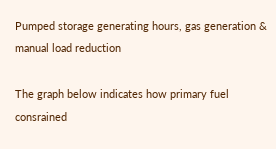Pumped storage generating hours, gas generation & manual load reduction

The graph below indicates how primary fuel consrained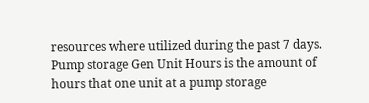resources where utilized during the past 7 days. Pump storage Gen Unit Hours is the amount of hours that one unit at a pump storage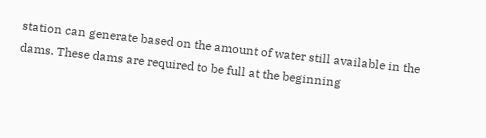station can generate based on the amount of water still available in the dams. These dams are required to be full at the beginning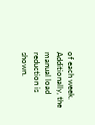of each week. Additionally, the manual load reduction is shown.